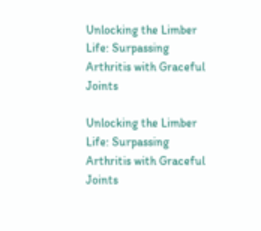Unlocking the Limber Life: Surpassing Arthritis with Graceful Joints

Unlocking the Limber Life: Surpassing Arthritis with Graceful Joints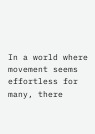In a world where movement seems effortless for many, there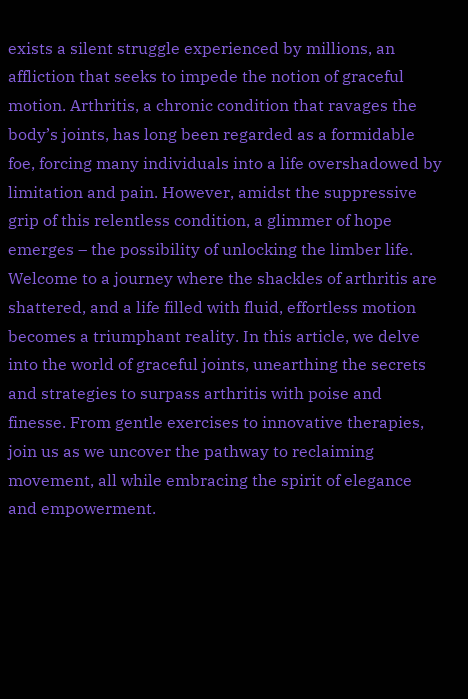exists a silent struggle experienced by millions, an affliction that seeks to impede the notion of graceful motion. Arthritis, a chronic condition that ravages the body’s joints, has long been regarded as a formidable foe, forcing many individuals into a life overshadowed by limitation and pain. However, amidst the suppressive grip of this relentless condition, a glimmer of hope emerges – the possibility of unlocking the limber life. Welcome to a journey where the shackles of arthritis are shattered, and a life filled with fluid, effortless motion becomes a triumphant reality. In this article, we delve into the world of graceful joints, unearthing the secrets and strategies to surpass arthritis with poise and finesse. From gentle exercises to innovative therapies, join us as we uncover the pathway to reclaiming movement, all while embracing the spirit of elegance and empowerment.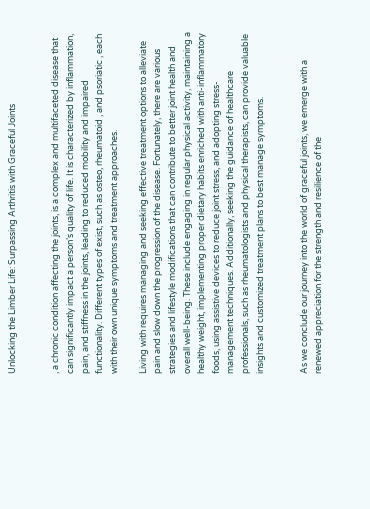Unlocking the Limber Life: Surpassing Arthritis with Graceful Joints


, a chronic condition affecting the joints, is a complex and multifaceted disease that can significantly impact a person’s quality of life. It is characterized by inflammation, pain, and stiffness in the joints, leading to reduced mobility and impaired functionality. Different types of exist, such as osteo, rheumatoid , and psoriatic , each with their own unique symptoms and treatment approaches.

Living with requires managing and seeking effective treatment options to alleviate pain and slow down the progression of the disease. Fortunately, there are various strategies and lifestyle modifications that can contribute to better joint health and overall well-being. These include engaging in regular physical activity, maintaining a healthy weight, implementing proper dietary habits enriched with anti-inflammatory foods, using assistive devices to reduce joint stress, and adopting stress-management techniques. Additionally, seeking the guidance of healthcare professionals, such as rheumatologists and physical therapists, can provide valuable insights and customized treatment plans to best manage symptoms.


As we conclude our journey into the world of graceful joints, we emerge with a renewed appreciation for the strength and resilience of the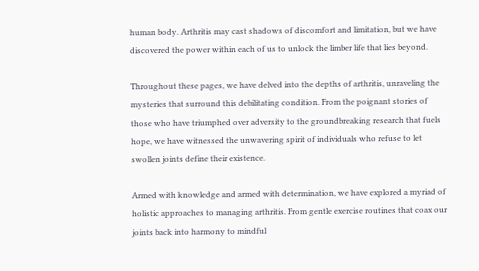human body. Arthritis may cast shadows of discomfort and limitation, but we have discovered the power within each of us to unlock the limber life that lies beyond.

Throughout these pages, we have delved into the depths of arthritis, unraveling the mysteries that surround this debilitating condition. From the poignant stories of those who have triumphed over adversity to the groundbreaking research that fuels hope, we have witnessed the unwavering spirit of individuals who refuse to let swollen joints define their existence.

Armed with knowledge and armed with determination, we have explored a myriad of holistic approaches to managing arthritis. From gentle exercise routines that coax our joints back into harmony to mindful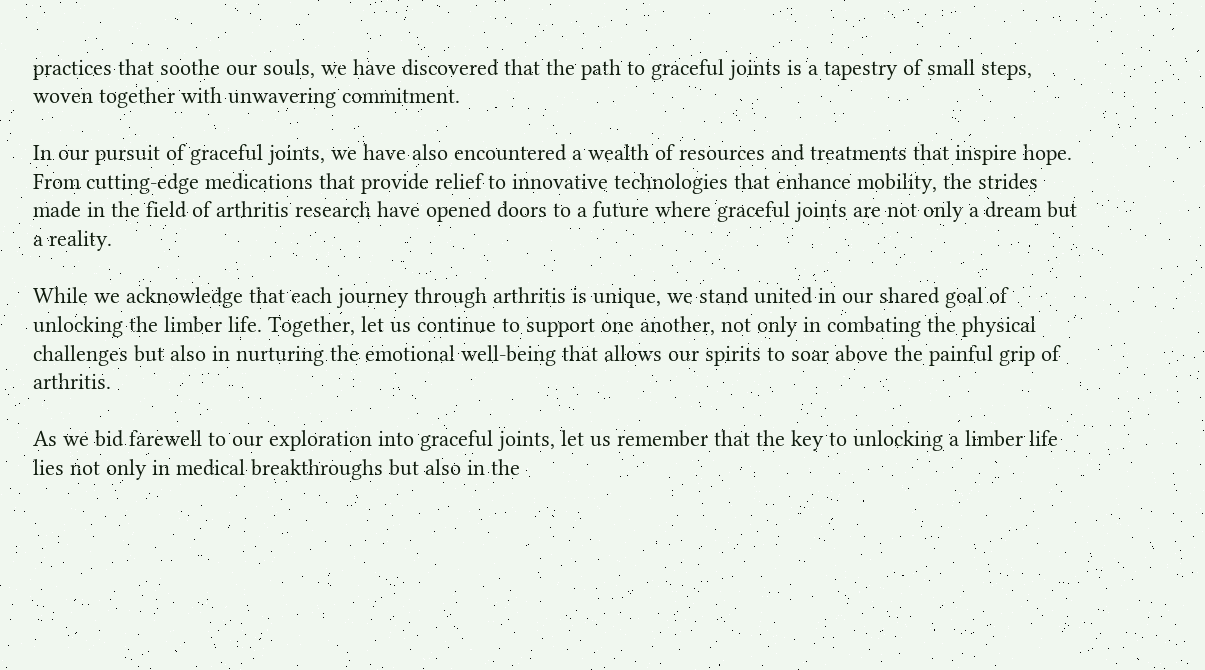practices that soothe our souls, we have discovered that the path to graceful joints is a tapestry of small steps, woven together with unwavering commitment.

In our pursuit of graceful joints, we have also encountered a wealth of resources and treatments that inspire hope. From cutting-edge medications that provide relief to innovative technologies that enhance mobility, the strides made in the field of arthritis research have opened doors to a future where graceful joints are not only a dream but a reality.

While we acknowledge that each journey through arthritis is unique, we stand united in our shared goal of unlocking the limber life. Together, let us continue to support one another, not only in combating the physical challenges but also in nurturing the emotional well-being that allows our spirits to soar above the painful grip of arthritis.

As we bid farewell to our exploration into graceful joints, let us remember that the key to unlocking a limber life lies not only in medical breakthroughs but also in the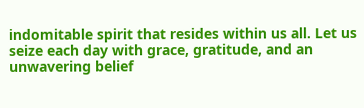indomitable spirit that resides within us all. Let us seize each day with grace, gratitude, and an unwavering belief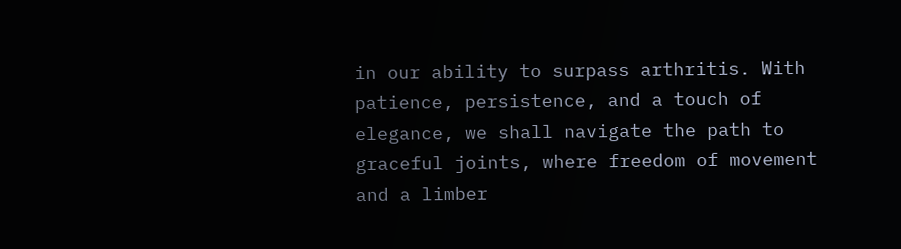in our ability to surpass arthritis. With patience, persistence, and a touch of elegance, we shall navigate the path to graceful joints, where freedom of movement and a limber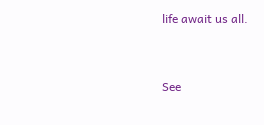life await us all.


See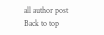all author post
Back to top